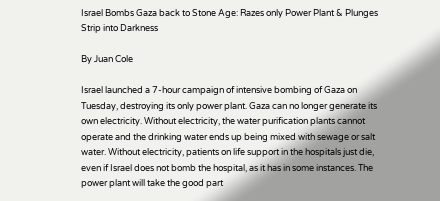Israel Bombs Gaza back to Stone Age: Razes only Power Plant & Plunges Strip into Darkness

By Juan Cole

Israel launched a 7-hour campaign of intensive bombing of Gaza on Tuesday, destroying its only power plant. Gaza can no longer generate its own electricity. Without electricity, the water purification plants cannot operate and the drinking water ends up being mixed with sewage or salt water. Without electricity, patients on life support in the hospitals just die, even if Israel does not bomb the hospital, as it has in some instances. The power plant will take the good part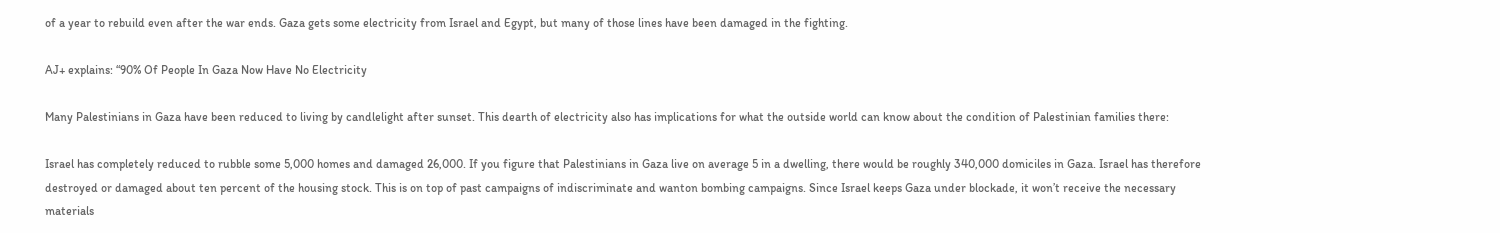of a year to rebuild even after the war ends. Gaza gets some electricity from Israel and Egypt, but many of those lines have been damaged in the fighting.

AJ+ explains: “90% Of People In Gaza Now Have No Electricity

Many Palestinians in Gaza have been reduced to living by candlelight after sunset. This dearth of electricity also has implications for what the outside world can know about the condition of Palestinian families there:

Israel has completely reduced to rubble some 5,000 homes and damaged 26,000. If you figure that Palestinians in Gaza live on average 5 in a dwelling, there would be roughly 340,000 domiciles in Gaza. Israel has therefore destroyed or damaged about ten percent of the housing stock. This is on top of past campaigns of indiscriminate and wanton bombing campaigns. Since Israel keeps Gaza under blockade, it won’t receive the necessary materials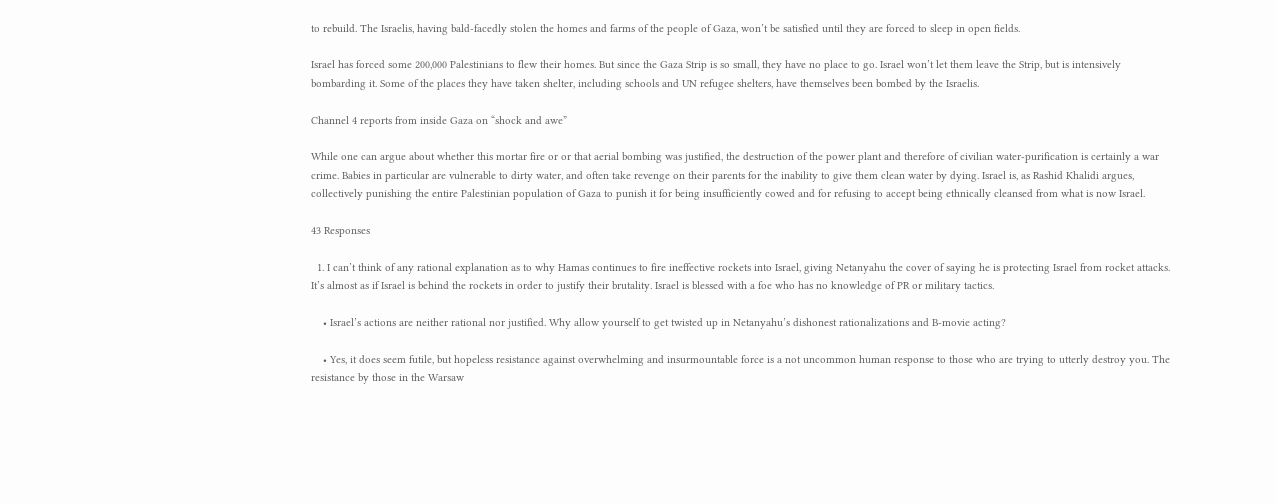to rebuild. The Israelis, having bald-facedly stolen the homes and farms of the people of Gaza, won’t be satisfied until they are forced to sleep in open fields.

Israel has forced some 200,000 Palestinians to flew their homes. But since the Gaza Strip is so small, they have no place to go. Israel won’t let them leave the Strip, but is intensively bombarding it. Some of the places they have taken shelter, including schools and UN refugee shelters, have themselves been bombed by the Israelis.

Channel 4 reports from inside Gaza on “shock and awe”

While one can argue about whether this mortar fire or or that aerial bombing was justified, the destruction of the power plant and therefore of civilian water-purification is certainly a war crime. Babies in particular are vulnerable to dirty water, and often take revenge on their parents for the inability to give them clean water by dying. Israel is, as Rashid Khalidi argues, collectively punishing the entire Palestinian population of Gaza to punish it for being insufficiently cowed and for refusing to accept being ethnically cleansed from what is now Israel.

43 Responses

  1. I can’t think of any rational explanation as to why Hamas continues to fire ineffective rockets into Israel, giving Netanyahu the cover of saying he is protecting Israel from rocket attacks. It’s almost as if Israel is behind the rockets in order to justify their brutality. Israel is blessed with a foe who has no knowledge of PR or military tactics.

    • Israel’s actions are neither rational nor justified. Why allow yourself to get twisted up in Netanyahu’s dishonest rationalizations and B-movie acting?

    • Yes, it does seem futile, but hopeless resistance against overwhelming and insurmountable force is a not uncommon human response to those who are trying to utterly destroy you. The resistance by those in the Warsaw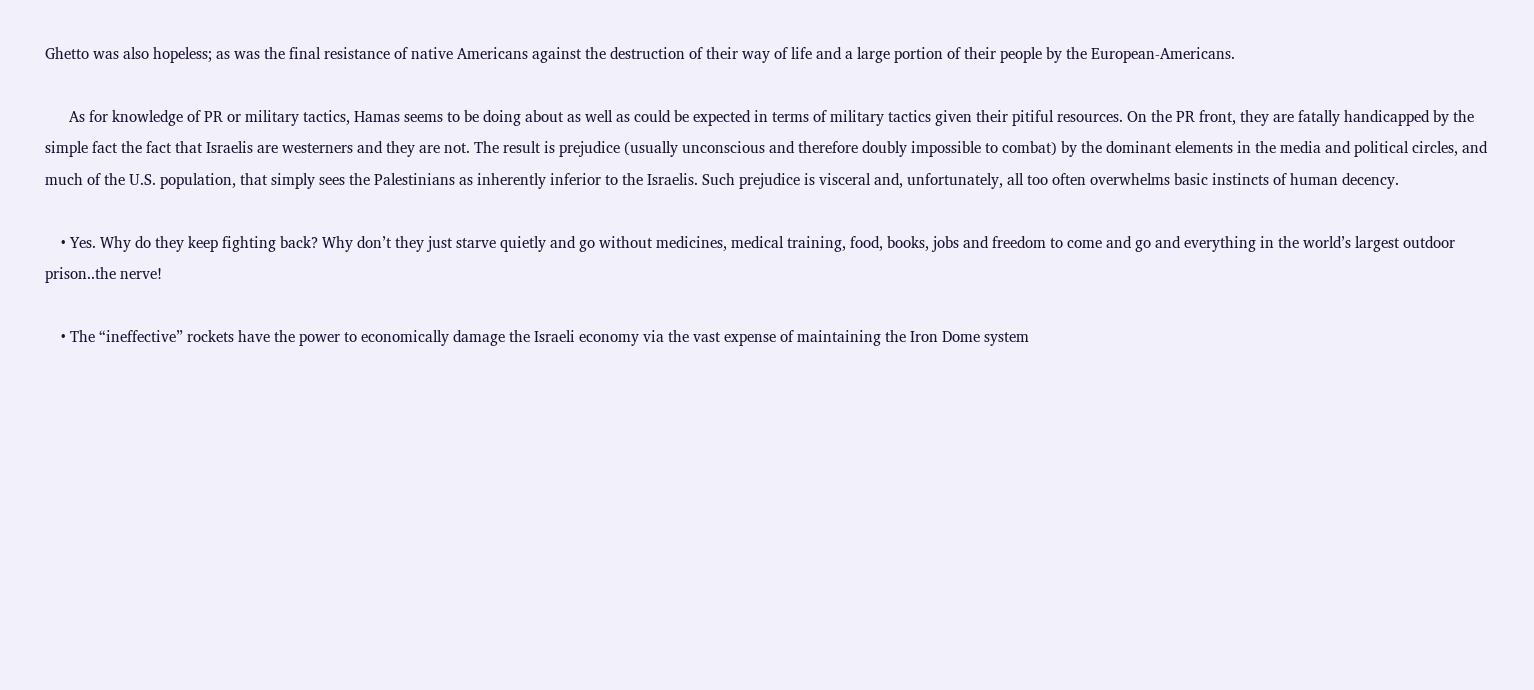Ghetto was also hopeless; as was the final resistance of native Americans against the destruction of their way of life and a large portion of their people by the European-Americans.

      As for knowledge of PR or military tactics, Hamas seems to be doing about as well as could be expected in terms of military tactics given their pitiful resources. On the PR front, they are fatally handicapped by the simple fact the fact that Israelis are westerners and they are not. The result is prejudice (usually unconscious and therefore doubly impossible to combat) by the dominant elements in the media and political circles, and much of the U.S. population, that simply sees the Palestinians as inherently inferior to the Israelis. Such prejudice is visceral and, unfortunately, all too often overwhelms basic instincts of human decency.

    • Yes. Why do they keep fighting back? Why don’t they just starve quietly and go without medicines, medical training, food, books, jobs and freedom to come and go and everything in the world’s largest outdoor prison..the nerve!

    • The “ineffective” rockets have the power to economically damage the Israeli economy via the vast expense of maintaining the Iron Dome system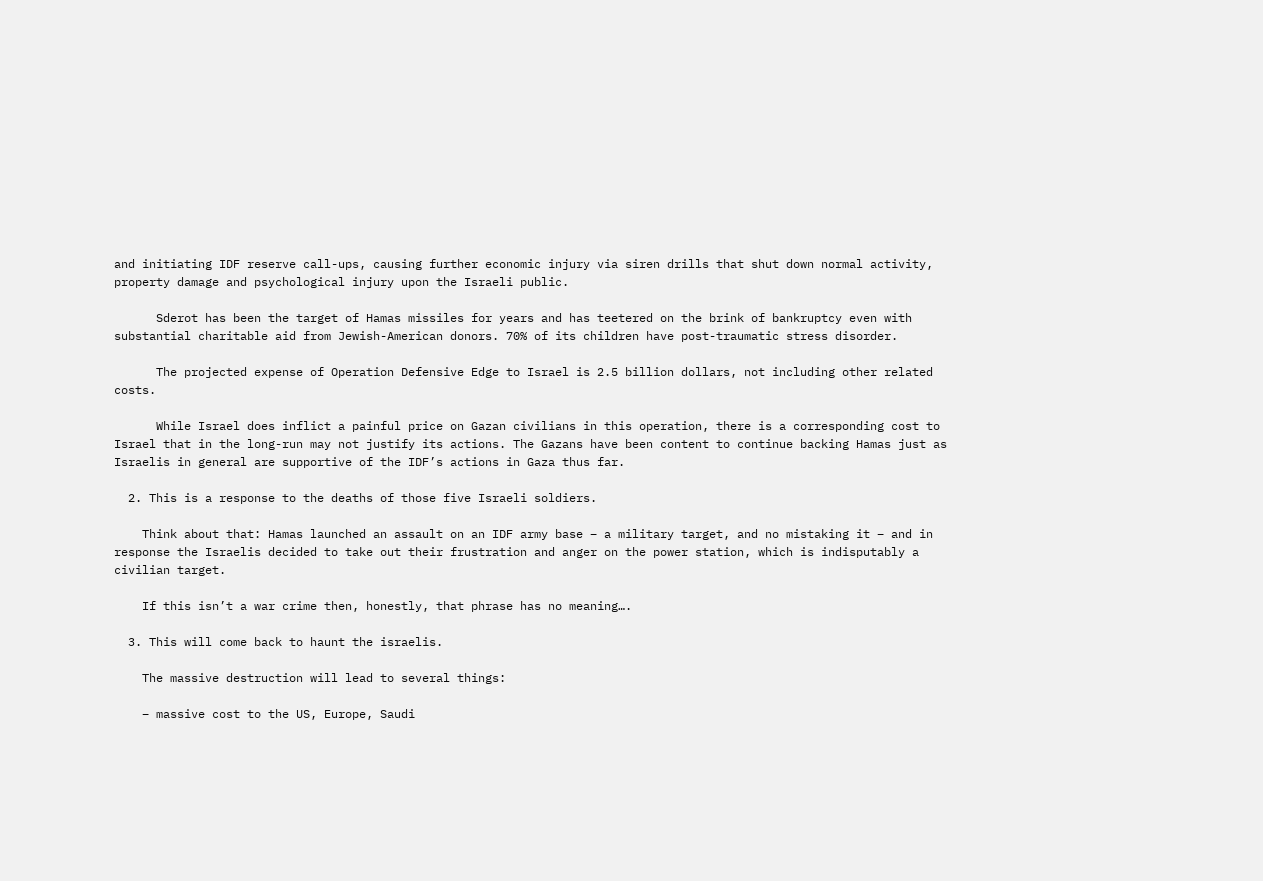and initiating IDF reserve call-ups, causing further economic injury via siren drills that shut down normal activity, property damage and psychological injury upon the Israeli public.

      Sderot has been the target of Hamas missiles for years and has teetered on the brink of bankruptcy even with substantial charitable aid from Jewish-American donors. 70% of its children have post-traumatic stress disorder.

      The projected expense of Operation Defensive Edge to Israel is 2.5 billion dollars, not including other related costs.

      While Israel does inflict a painful price on Gazan civilians in this operation, there is a corresponding cost to Israel that in the long-run may not justify its actions. The Gazans have been content to continue backing Hamas just as Israelis in general are supportive of the IDF’s actions in Gaza thus far.

  2. This is a response to the deaths of those five Israeli soldiers.

    Think about that: Hamas launched an assault on an IDF army base – a military target, and no mistaking it – and in response the Israelis decided to take out their frustration and anger on the power station, which is indisputably a civilian target.

    If this isn’t a war crime then, honestly, that phrase has no meaning….

  3. This will come back to haunt the israelis.

    The massive destruction will lead to several things:

    – massive cost to the US, Europe, Saudi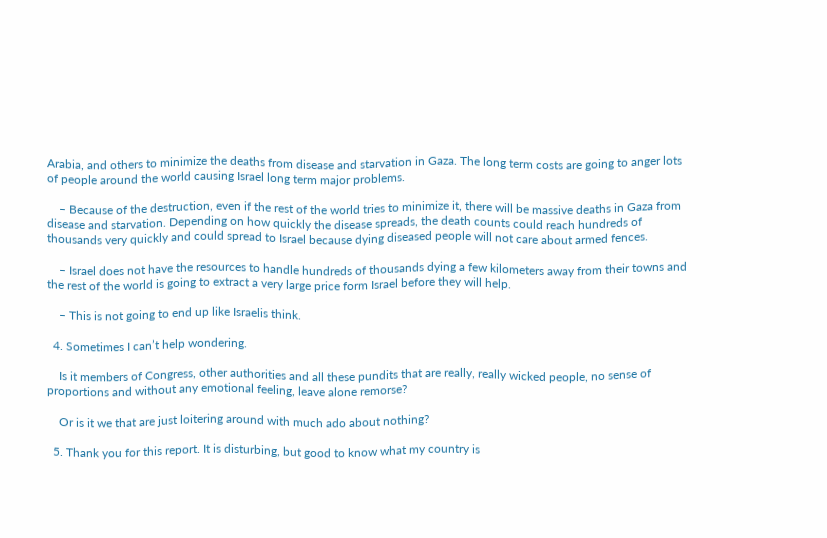Arabia, and others to minimize the deaths from disease and starvation in Gaza. The long term costs are going to anger lots of people around the world causing Israel long term major problems.

    – Because of the destruction, even if the rest of the world tries to minimize it, there will be massive deaths in Gaza from disease and starvation. Depending on how quickly the disease spreads, the death counts could reach hundreds of thousands very quickly and could spread to Israel because dying diseased people will not care about armed fences.

    – Israel does not have the resources to handle hundreds of thousands dying a few kilometers away from their towns and the rest of the world is going to extract a very large price form Israel before they will help.

    – This is not going to end up like Israelis think.

  4. Sometimes I can’t help wondering.

    Is it members of Congress, other authorities and all these pundits that are really, really wicked people, no sense of proportions and without any emotional feeling, leave alone remorse?

    Or is it we that are just loitering around with much ado about nothing?

  5. Thank you for this report. It is disturbing, but good to know what my country is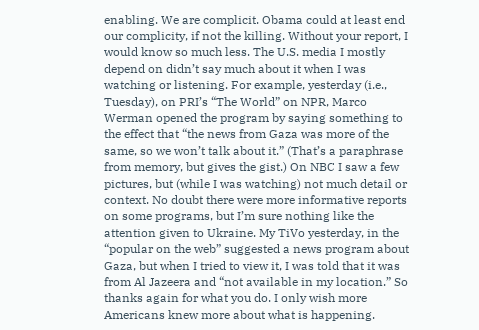enabling. We are complicit. Obama could at least end our complicity, if not the killing. Without your report, I would know so much less. The U.S. media I mostly depend on didn’t say much about it when I was watching or listening. For example, yesterday (i.e., Tuesday), on PRI’s “The World” on NPR, Marco Werman opened the program by saying something to the effect that “the news from Gaza was more of the same, so we won’t talk about it.” (That’s a paraphrase from memory, but gives the gist.) On NBC I saw a few pictures, but (while I was watching) not much detail or context. No doubt there were more informative reports on some programs, but I’m sure nothing like the attention given to Ukraine. My TiVo yesterday, in the “popular on the web” suggested a news program about Gaza, but when I tried to view it, I was told that it was from Al Jazeera and “not available in my location.” So thanks again for what you do. I only wish more Americans knew more about what is happening.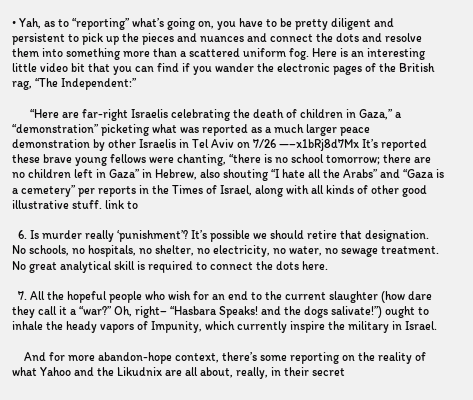• Yah, as to “reporting” what’s going on, you have to be pretty diligent and persistent to pick up the pieces and nuances and connect the dots and resolve them into something more than a scattered uniform fog. Here is an interesting little video bit that you can find if you wander the electronic pages of the British rag, “The Independent:”

      “Here are far-right Israelis celebrating the death of children in Gaza,” a “demonstration” picketing what was reported as a much larger peace demonstration by other Israelis in Tel Aviv on 7/26 —–x1bRj8d7Mx It’s reported these brave young fellows were chanting, “there is no school tomorrow; there are no children left in Gaza” in Hebrew, also shouting “I hate all the Arabs” and “Gaza is a cemetery” per reports in the Times of Israel, along with all kinds of other good illustrative stuff. link to

  6. Is murder really ‘punishment’? It’s possible we should retire that designation. No schools, no hospitals, no shelter, no electricity, no water, no sewage treatment. No great analytical skill is required to connect the dots here.

  7. All the hopeful people who wish for an end to the current slaughter (how dare they call it a “war?” Oh, right– “Hasbara Speaks! and the dogs salivate!”) ought to inhale the heady vapors of Impunity, which currently inspire the military in Israel.

    And for more abandon-hope context, there’s some reporting on the reality of what Yahoo and the Likudnix are all about, really, in their secret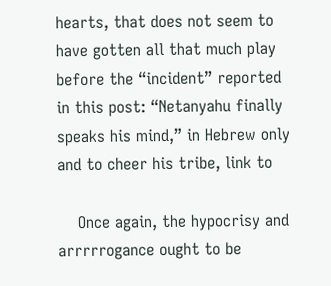hearts, that does not seem to have gotten all that much play before the “incident” reported in this post: “Netanyahu finally speaks his mind,” in Hebrew only and to cheer his tribe, link to

    Once again, the hypocrisy and arrrrrogance ought to be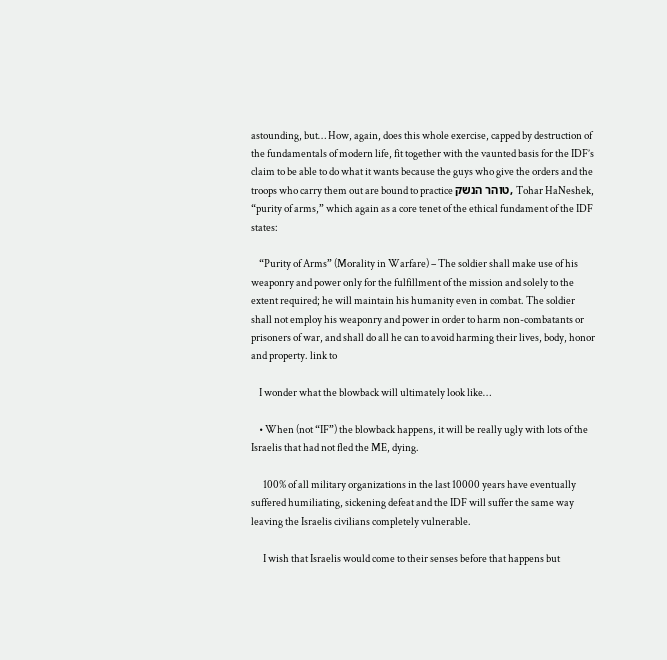astounding, but… How, again, does this whole exercise, capped by destruction of the fundamentals of modern life, fit together with the vaunted basis for the IDF’s claim to be able to do what it wants because the guys who give the orders and the troops who carry them out are bound to practice טוהר הנשק, Tohar HaNeshek, “purity of arms,” which again as a core tenet of the ethical fundament of the IDF states:

    “Purity of Arms” (Morality in Warfare) – The soldier shall make use of his weaponry and power only for the fulfillment of the mission and solely to the extent required; he will maintain his humanity even in combat. The soldier shall not employ his weaponry and power in order to harm non-combatants or prisoners of war, and shall do all he can to avoid harming their lives, body, honor and property. link to

    I wonder what the blowback will ultimately look like…

    • When (not “IF”) the blowback happens, it will be really ugly with lots of the Israelis that had not fled the ME, dying.

      100% of all military organizations in the last 10000 years have eventually suffered humiliating, sickening defeat and the IDF will suffer the same way leaving the Israelis civilians completely vulnerable.

      I wish that Israelis would come to their senses before that happens but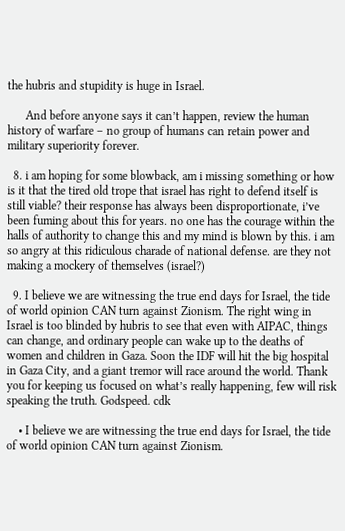the hubris and stupidity is huge in Israel.

      And before anyone says it can’t happen, review the human history of warfare – no group of humans can retain power and military superiority forever.

  8. i am hoping for some blowback, am i missing something or how is it that the tired old trope that israel has right to defend itself is still viable? their response has always been disproportionate, i’ve been fuming about this for years. no one has the courage within the halls of authority to change this and my mind is blown by this. i am so angry at this ridiculous charade of national defense. are they not making a mockery of themselves (israel?)

  9. I believe we are witnessing the true end days for Israel, the tide of world opinion CAN turn against Zionism. The right wing in Israel is too blinded by hubris to see that even with AIPAC, things can change, and ordinary people can wake up to the deaths of women and children in Gaza. Soon the IDF will hit the big hospital in Gaza City, and a giant tremor will race around the world. Thank you for keeping us focused on what’s really happening, few will risk speaking the truth. Godspeed. cdk

    • I believe we are witnessing the true end days for Israel, the tide of world opinion CAN turn against Zionism.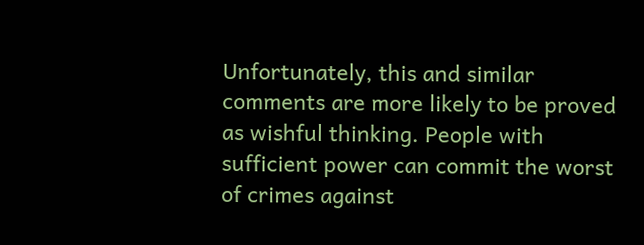Unfortunately, this and similar comments are more likely to be proved as wishful thinking. People with sufficient power can commit the worst of crimes against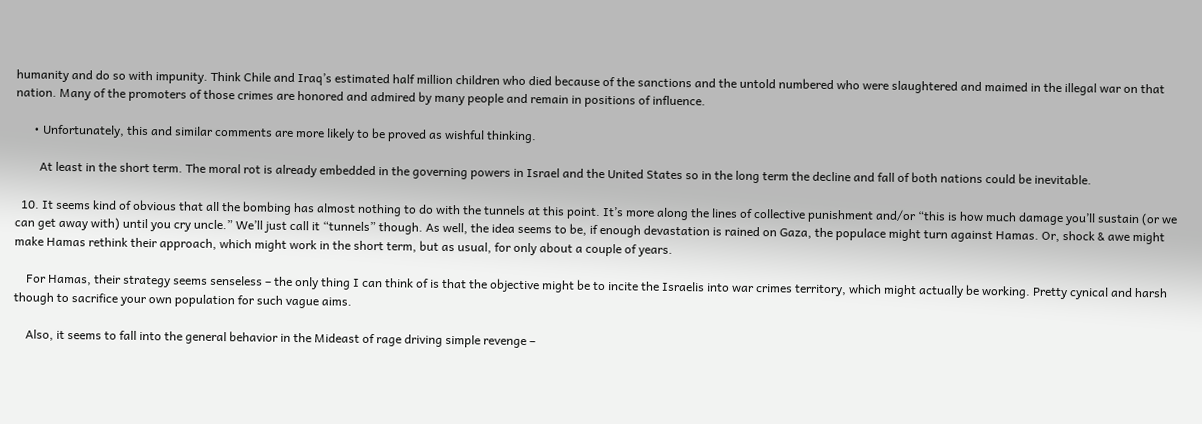humanity and do so with impunity. Think Chile and Iraq’s estimated half million children who died because of the sanctions and the untold numbered who were slaughtered and maimed in the illegal war on that nation. Many of the promoters of those crimes are honored and admired by many people and remain in positions of influence.

      • Unfortunately, this and similar comments are more likely to be proved as wishful thinking.

        At least in the short term. The moral rot is already embedded in the governing powers in Israel and the United States so in the long term the decline and fall of both nations could be inevitable.

  10. It seems kind of obvious that all the bombing has almost nothing to do with the tunnels at this point. It’s more along the lines of collective punishment and/or “this is how much damage you’ll sustain (or we can get away with) until you cry uncle.” We’ll just call it “tunnels” though. As well, the idea seems to be, if enough devastation is rained on Gaza, the populace might turn against Hamas. Or, shock & awe might make Hamas rethink their approach, which might work in the short term, but as usual, for only about a couple of years.

    For Hamas, their strategy seems senseless – the only thing I can think of is that the objective might be to incite the Israelis into war crimes territory, which might actually be working. Pretty cynical and harsh though to sacrifice your own population for such vague aims.

    Also, it seems to fall into the general behavior in the Mideast of rage driving simple revenge –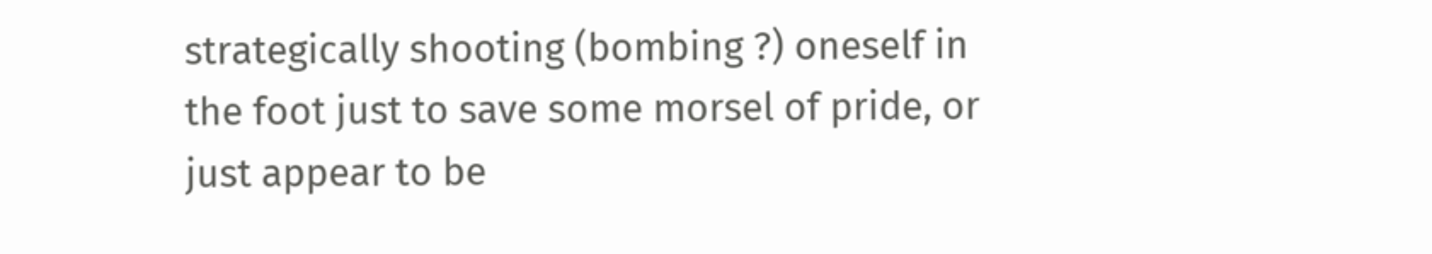strategically shooting (bombing ?) oneself in the foot just to save some morsel of pride, or just appear to be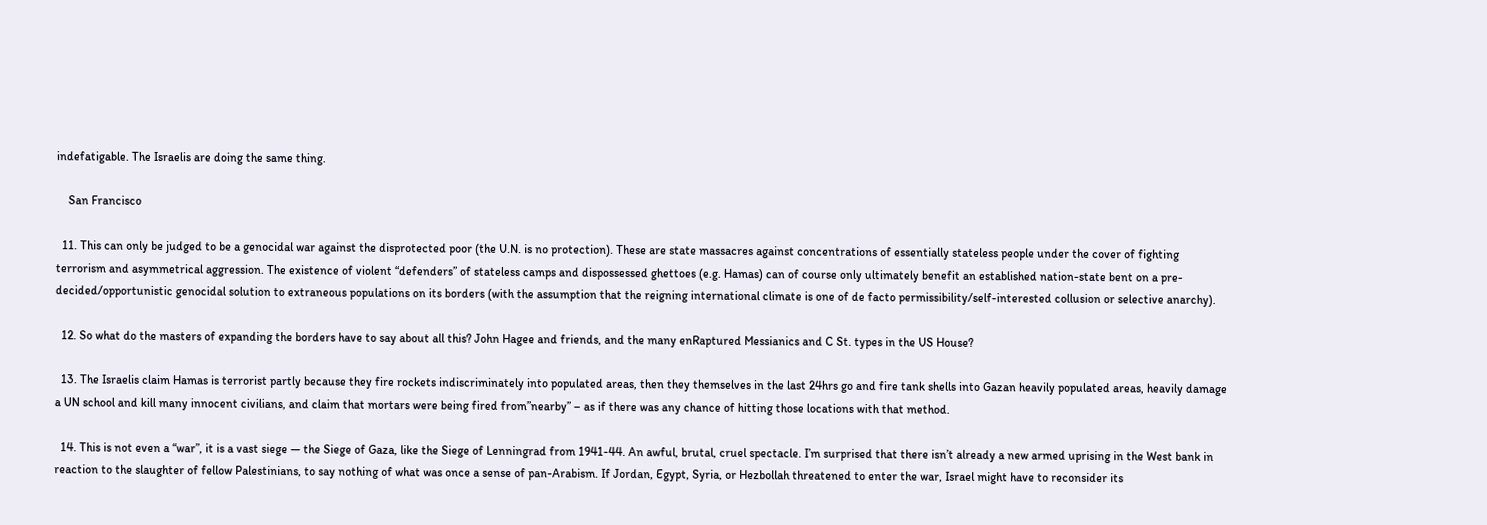indefatigable. The Israelis are doing the same thing.

    San Francisco

  11. This can only be judged to be a genocidal war against the disprotected poor (the U.N. is no protection). These are state massacres against concentrations of essentially stateless people under the cover of fighting terrorism and asymmetrical aggression. The existence of violent “defenders” of stateless camps and dispossessed ghettoes (e.g. Hamas) can of course only ultimately benefit an established nation-state bent on a pre-decided/opportunistic genocidal solution to extraneous populations on its borders (with the assumption that the reigning international climate is one of de facto permissibility/self-interested collusion or selective anarchy).

  12. So what do the masters of expanding the borders have to say about all this? John Hagee and friends, and the many enRaptured Messianics and C St. types in the US House?

  13. The Israelis claim Hamas is terrorist partly because they fire rockets indiscriminately into populated areas, then they themselves in the last 24hrs go and fire tank shells into Gazan heavily populated areas, heavily damage a UN school and kill many innocent civilians, and claim that mortars were being fired from”nearby” – as if there was any chance of hitting those locations with that method.

  14. This is not even a “war”, it is a vast siege — the Siege of Gaza, like the Siege of Lenningrad from 1941-44. An awful, brutal, cruel spectacle. I’m surprised that there isn’t already a new armed uprising in the West bank in reaction to the slaughter of fellow Palestinians, to say nothing of what was once a sense of pan-Arabism. If Jordan, Egypt, Syria, or Hezbollah threatened to enter the war, Israel might have to reconsider its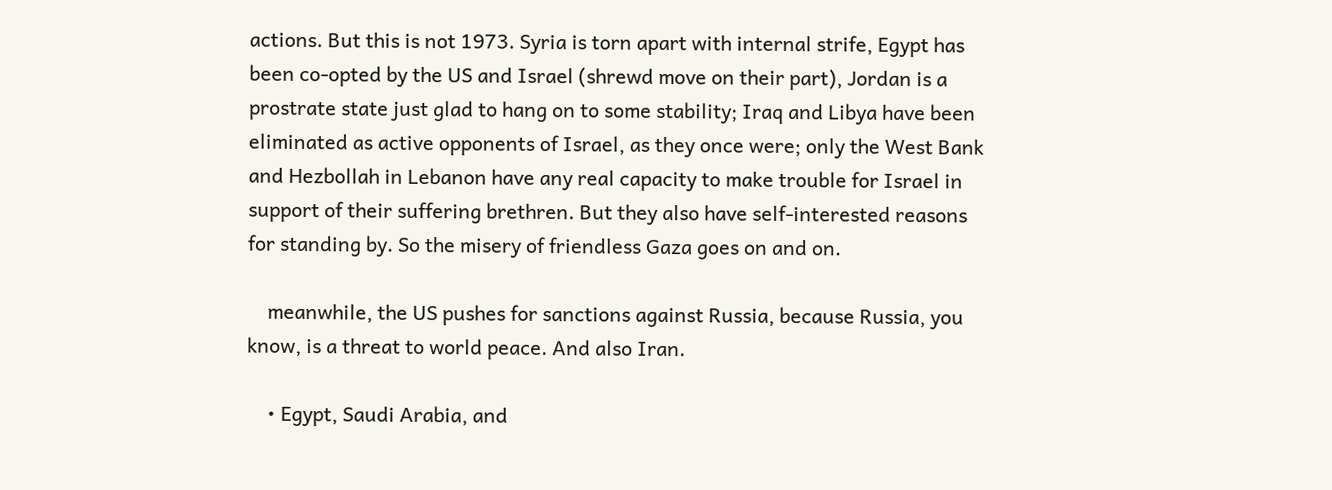actions. But this is not 1973. Syria is torn apart with internal strife, Egypt has been co-opted by the US and Israel (shrewd move on their part), Jordan is a prostrate state just glad to hang on to some stability; Iraq and Libya have been eliminated as active opponents of Israel, as they once were; only the West Bank and Hezbollah in Lebanon have any real capacity to make trouble for Israel in support of their suffering brethren. But they also have self-interested reasons for standing by. So the misery of friendless Gaza goes on and on.

    meanwhile, the US pushes for sanctions against Russia, because Russia, you know, is a threat to world peace. And also Iran.

    • Egypt, Saudi Arabia, and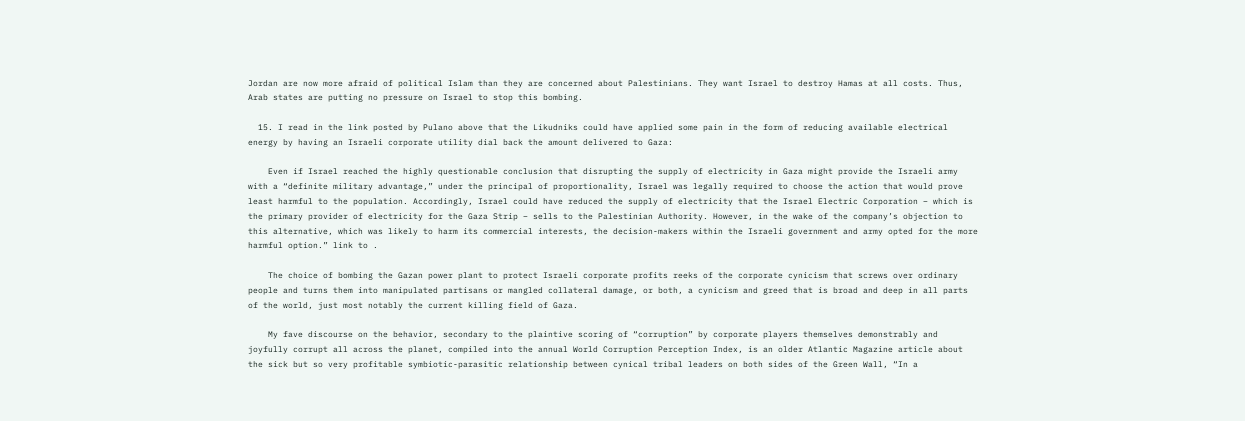Jordan are now more afraid of political Islam than they are concerned about Palestinians. They want Israel to destroy Hamas at all costs. Thus, Arab states are putting no pressure on Israel to stop this bombing.

  15. I read in the link posted by Pulano above that the Likudniks could have applied some pain in the form of reducing available electrical energy by having an Israeli corporate utility dial back the amount delivered to Gaza:

    Even if Israel reached the highly questionable conclusion that disrupting the supply of electricity in Gaza might provide the Israeli army with a “definite military advantage,” under the principal of proportionality, Israel was legally required to choose the action that would prove least harmful to the population. Accordingly, Israel could have reduced the supply of electricity that the Israel Electric Corporation – which is the primary provider of electricity for the Gaza Strip – sells to the Palestinian Authority. However, in the wake of the company’s objection to this alternative, which was likely to harm its commercial interests, the decision-makers within the Israeli government and army opted for the more harmful option.” link to .

    The choice of bombing the Gazan power plant to protect Israeli corporate profits reeks of the corporate cynicism that screws over ordinary people and turns them into manipulated partisans or mangled collateral damage, or both, a cynicism and greed that is broad and deep in all parts of the world, just most notably the current killing field of Gaza.

    My fave discourse on the behavior, secondary to the plaintive scoring of “corruption” by corporate players themselves demonstrably and joyfully corrupt all across the planet, compiled into the annual World Corruption Perception Index, is an older Atlantic Magazine article about the sick but so very profitable symbiotic-parasitic relationship between cynical tribal leaders on both sides of the Green Wall, “In a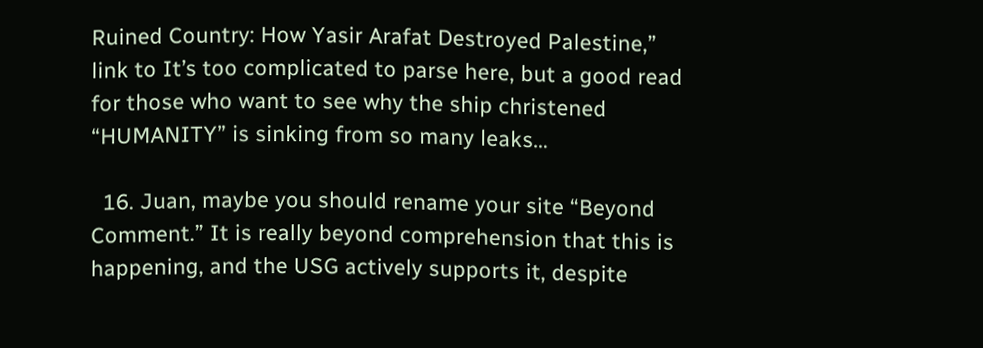Ruined Country: How Yasir Arafat Destroyed Palestine,” link to It’s too complicated to parse here, but a good read for those who want to see why the ship christened “HUMANITY” is sinking from so many leaks…

  16. Juan, maybe you should rename your site “Beyond Comment.” It is really beyond comprehension that this is happening, and the USG actively supports it, despite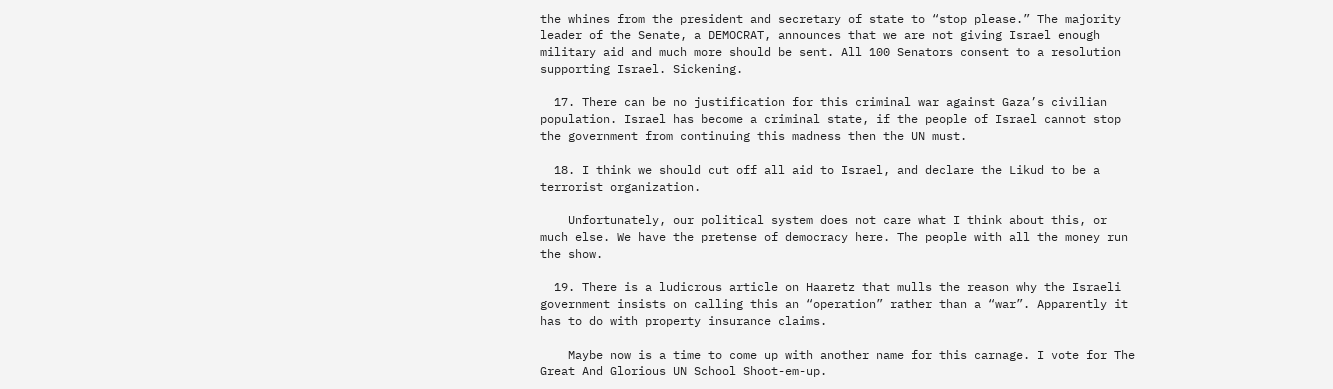the whines from the president and secretary of state to “stop please.” The majority leader of the Senate, a DEMOCRAT, announces that we are not giving Israel enough military aid and much more should be sent. All 100 Senators consent to a resolution supporting Israel. Sickening.

  17. There can be no justification for this criminal war against Gaza’s civilian population. Israel has become a criminal state, if the people of Israel cannot stop the government from continuing this madness then the UN must.

  18. I think we should cut off all aid to Israel, and declare the Likud to be a terrorist organization.

    Unfortunately, our political system does not care what I think about this, or much else. We have the pretense of democracy here. The people with all the money run the show.

  19. There is a ludicrous article on Haaretz that mulls the reason why the Israeli government insists on calling this an “operation” rather than a “war”. Apparently it has to do with property insurance claims.

    Maybe now is a time to come up with another name for this carnage. I vote for The Great And Glorious UN School Shoot-em-up.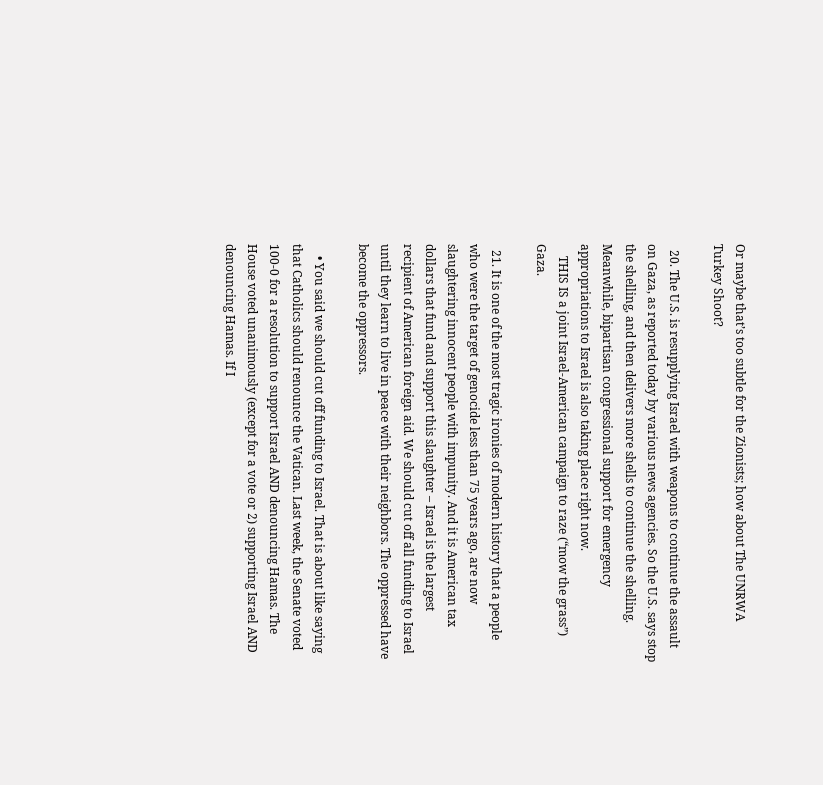Or maybe that’s too subtle for the Zionists; how about The UNRWA Turkey Shoot?

  20. The U.S. is resupplying Israel with weapons to continue the assault on Gaza, as reported today by various news agencies. So the U.S. says stop the shelling, and then delivers more shells to continue the shelling. Meanwhile, bipartisan congressional support for emergency appropriations to Israel is also taking place right now.
    THIS IS a joint Israel-American campaign to raze (“mow the grass”) Gaza.

  21. It is one of the most tragic ironies of modern history that a people who were the target of genocide less than 75 years ago, are now slaughtering innocent people with impunity. And it is American tax dollars that fund and support this slaughter – Israel is the largest recipient of American foreign aid. We should cut off all funding to Israel until they learn to live in peace with their neighbors. The oppressed have become the oppressors.

    • You said we should cut off funding to Israel. That is about like saying that Catholics should renounce the Vatican. Last week, the Senate voted 100-0 for a resolution to support Israel AND denouncing Hamas. The House voted unanimously (except for a vote or 2) supporting Israel AND denouncing Hamas. If I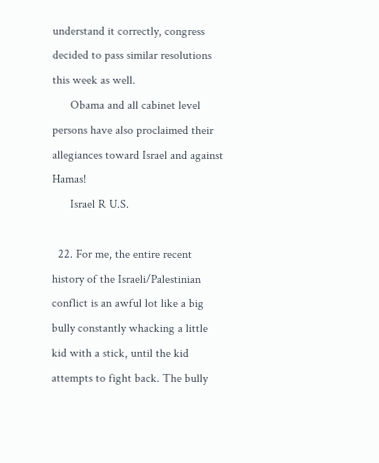understand it correctly, congress decided to pass similar resolutions this week as well.
      Obama and all cabinet level persons have also proclaimed their allegiances toward Israel and against Hamas!
      Israel R U.S.

  22. For me, the entire recent history of the Israeli/Palestinian conflict is an awful lot like a big bully constantly whacking a little kid with a stick, until the kid attempts to fight back. The bully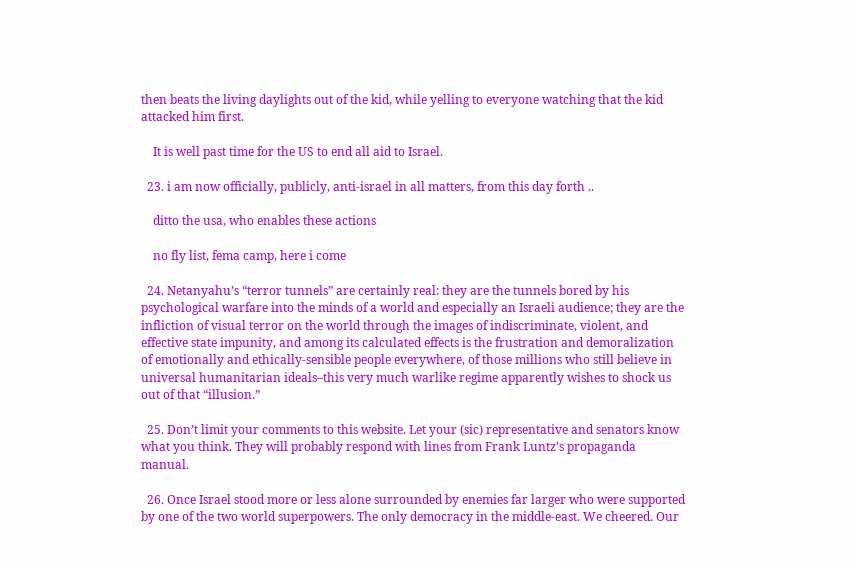then beats the living daylights out of the kid, while yelling to everyone watching that the kid attacked him first.

    It is well past time for the US to end all aid to Israel.

  23. i am now officially, publicly, anti-israel in all matters, from this day forth ..

    ditto the usa, who enables these actions

    no fly list, fema camp, here i come

  24. Netanyahu’s “terror tunnels” are certainly real: they are the tunnels bored by his psychological warfare into the minds of a world and especially an Israeli audience; they are the infliction of visual terror on the world through the images of indiscriminate, violent, and effective state impunity, and among its calculated effects is the frustration and demoralization of emotionally and ethically-sensible people everywhere, of those millions who still believe in universal humanitarian ideals–this very much warlike regime apparently wishes to shock us out of that “illusion.”

  25. Don’t limit your comments to this website. Let your (sic) representative and senators know what you think. They will probably respond with lines from Frank Luntz’s propaganda manual.

  26. Once Israel stood more or less alone surrounded by enemies far larger who were supported by one of the two world superpowers. The only democracy in the middle-east. We cheered. Our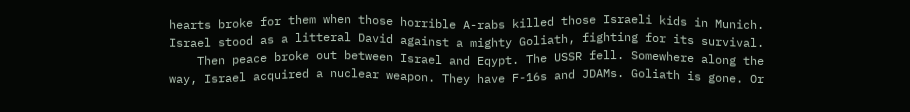hearts broke for them when those horrible A-rabs killed those Israeli kids in Munich. Israel stood as a litteral David against a mighty Goliath, fighting for its survival.
    Then peace broke out between Israel and Eqypt. The USSR fell. Somewhere along the way, Israel acquired a nuclear weapon. They have F-16s and JDAMs. Goliath is gone. Or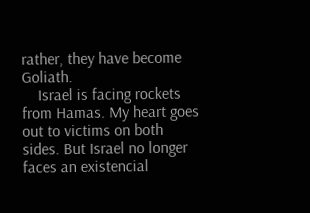rather, they have become Goliath.
    Israel is facing rockets from Hamas. My heart goes out to victims on both sides. But Israel no longer faces an existencial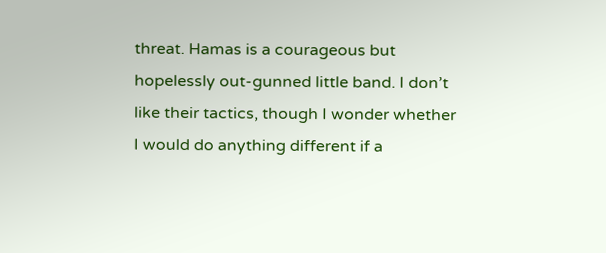threat. Hamas is a courageous but hopelessly out-gunned little band. I don’t like their tactics, though I wonder whether I would do anything different if a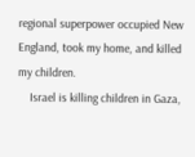regional superpower occupied New England, took my home, and killed my children.
    Israel is killing children in Gaza,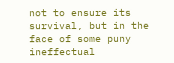not to ensure its survival, but in the face of some puny ineffectual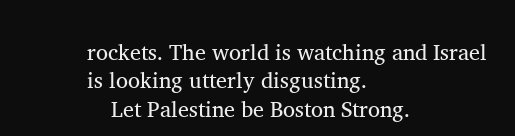rockets. The world is watching and Israel is looking utterly disgusting.
    Let Palestine be Boston Strong.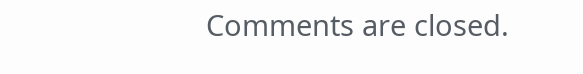Comments are closed.